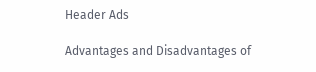Header Ads

Advantages and Disadvantages of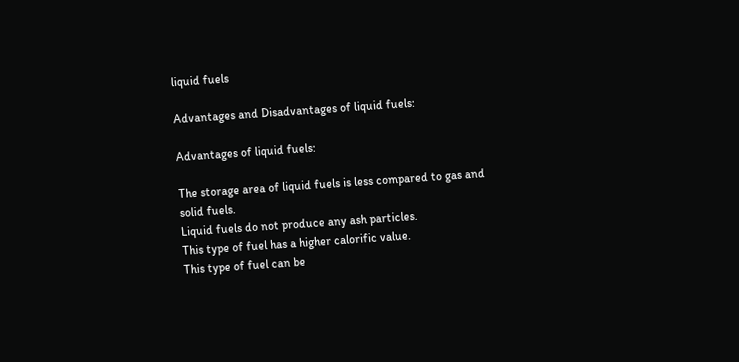liquid fuels

Advantages and Disadvantages of liquid fuels:

Advantages of liquid fuels:

The storage area of liquid fuels is less compared to gas and solid fuels.
Liquid fuels do not produce any ash particles.
This type of fuel has a higher calorific value.
This type of fuel can be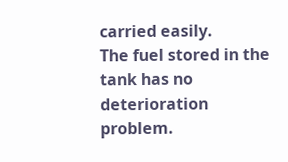carried easily.
The fuel stored in the tank has no deterioration problem.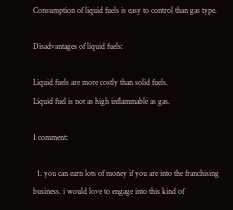Consumption of liquid fuels is easy to control than gas type.

Disadvantages of liquid fuels:

Liquid fuels are more costly than solid fuels.
Liquid fuel is not as high inflammable as gas.

1 comment:

  1. you can earn lots of money if you are into the franchising business. i would love to engage into this kind of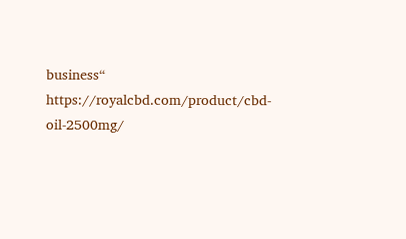business“ https://royalcbd.com/product/cbd-oil-2500mg/